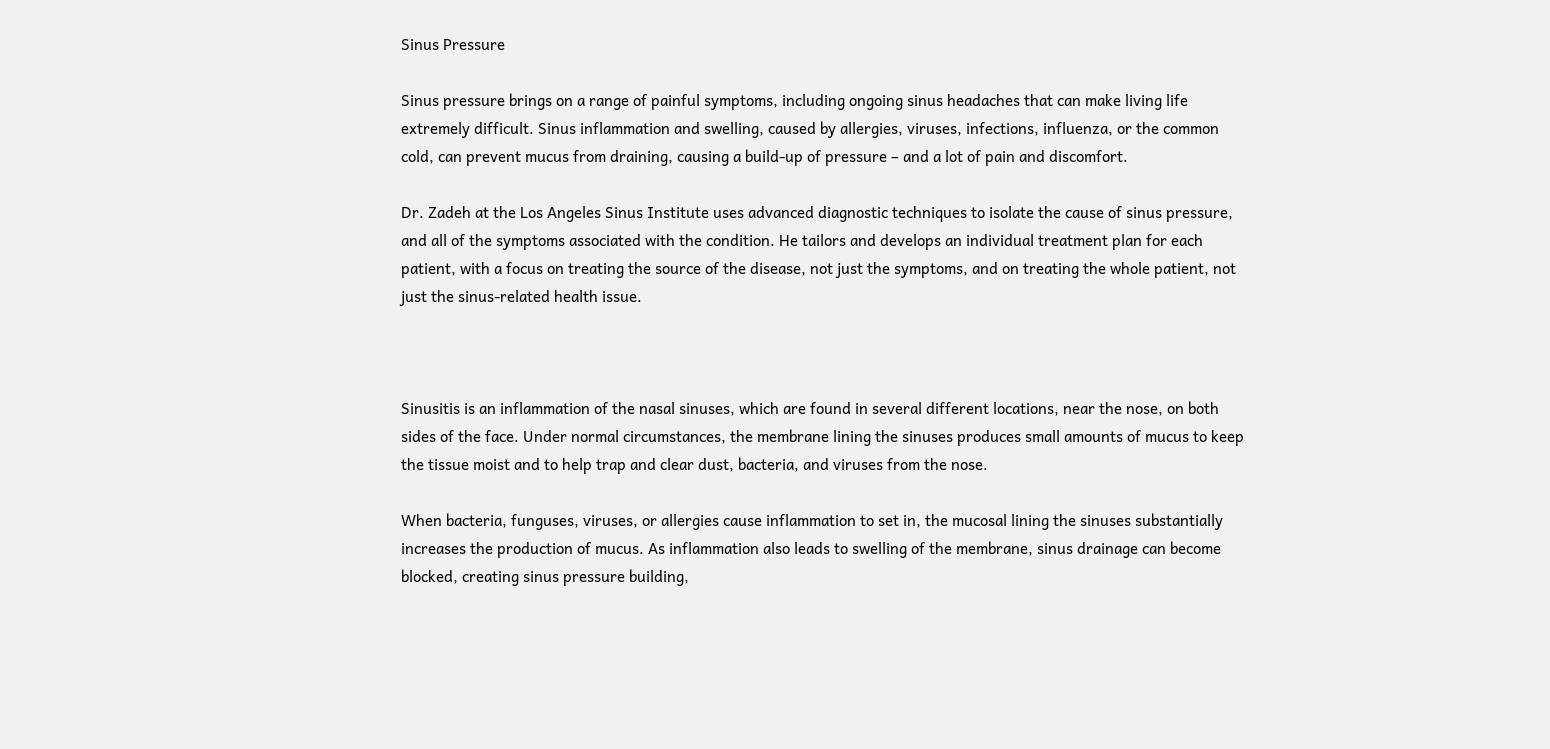Sinus Pressure

Sinus pressure brings on a range of painful symptoms, including ongoing sinus headaches that can make living life extremely difficult. Sinus inflammation and swelling, caused by allergies, viruses, infections, influenza, or the common cold, can prevent mucus from draining, causing a build-up of pressure – and a lot of pain and discomfort.

Dr. Zadeh at the Los Angeles Sinus Institute uses advanced diagnostic techniques to isolate the cause of sinus pressure, and all of the symptoms associated with the condition. He tailors and develops an individual treatment plan for each patient, with a focus on treating the source of the disease, not just the symptoms, and on treating the whole patient, not just the sinus-related health issue.



Sinusitis is an inflammation of the nasal sinuses, which are found in several different locations, near the nose, on both sides of the face. Under normal circumstances, the membrane lining the sinuses produces small amounts of mucus to keep the tissue moist and to help trap and clear dust, bacteria, and viruses from the nose.

When bacteria, funguses, viruses, or allergies cause inflammation to set in, the mucosal lining the sinuses substantially increases the production of mucus. As inflammation also leads to swelling of the membrane, sinus drainage can become blocked, creating sinus pressure building,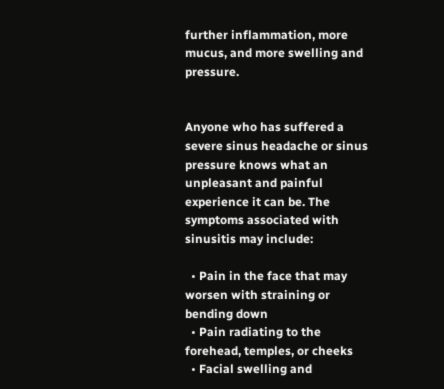further inflammation, more mucus, and more swelling and pressure.


Anyone who has suffered a severe sinus headache or sinus pressure knows what an unpleasant and painful experience it can be. The symptoms associated with sinusitis may include:

  • Pain in the face that may worsen with straining or bending down
  • Pain radiating to the forehead, temples, or cheeks
  • Facial swelling and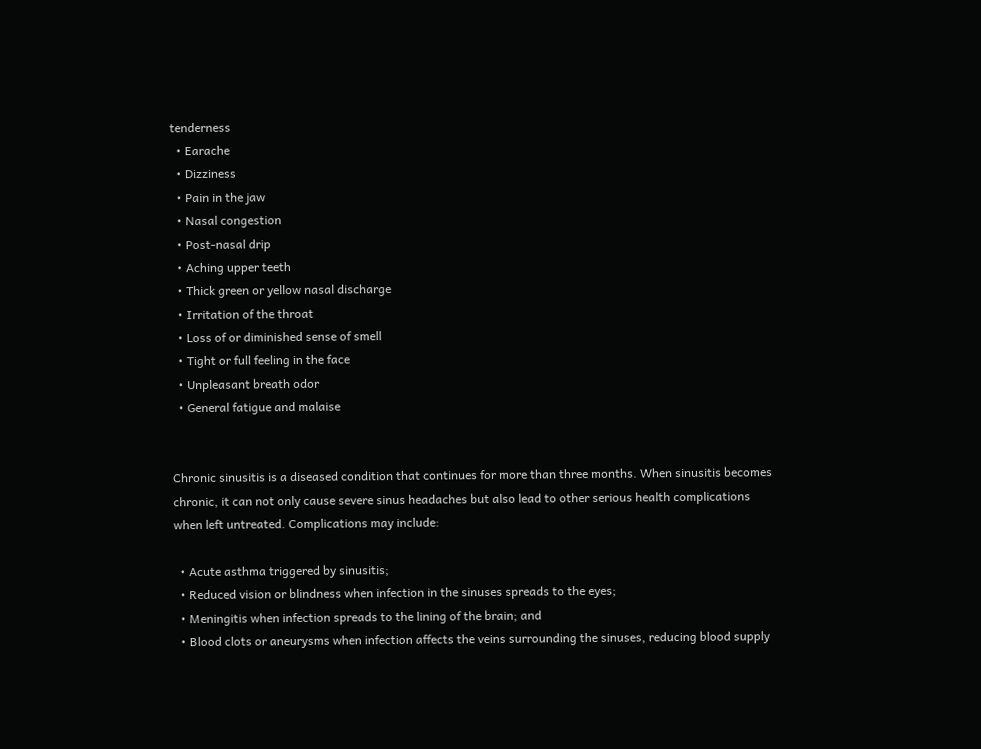tenderness
  • Earache
  • Dizziness
  • Pain in the jaw
  • Nasal congestion
  • Post-nasal drip
  • Aching upper teeth
  • Thick green or yellow nasal discharge
  • Irritation of the throat
  • Loss of or diminished sense of smell
  • Tight or full feeling in the face
  • Unpleasant breath odor
  • General fatigue and malaise


Chronic sinusitis is a diseased condition that continues for more than three months. When sinusitis becomes chronic, it can not only cause severe sinus headaches but also lead to other serious health complications when left untreated. Complications may include:

  • Acute asthma triggered by sinusitis;
  • Reduced vision or blindness when infection in the sinuses spreads to the eyes;
  • Meningitis when infection spreads to the lining of the brain; and
  • Blood clots or aneurysms when infection affects the veins surrounding the sinuses, reducing blood supply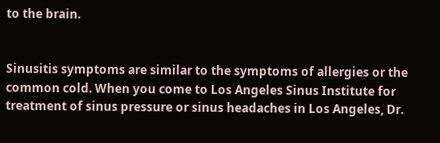to the brain.


Sinusitis symptoms are similar to the symptoms of allergies or the common cold. When you come to Los Angeles Sinus Institute for treatment of sinus pressure or sinus headaches in Los Angeles, Dr.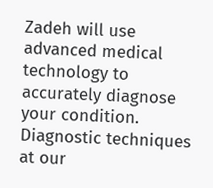Zadeh will use advanced medical technology to accurately diagnose your condition. Diagnostic techniques at our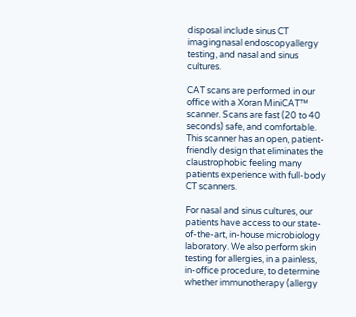disposal include sinus CT imagingnasal endoscopyallergy testing, and nasal and sinus cultures.

CAT scans are performed in our office with a Xoran MiniCAT™ scanner. Scans are fast (20 to 40 seconds) safe, and comfortable. This scanner has an open, patient-friendly design that eliminates the claustrophobic feeling many patients experience with full-body CT scanners.

For nasal and sinus cultures, our patients have access to our state-of-the-art, in-house microbiology laboratory. We also perform skin testing for allergies, in a painless, in-office procedure, to determine whether immunotherapy (allergy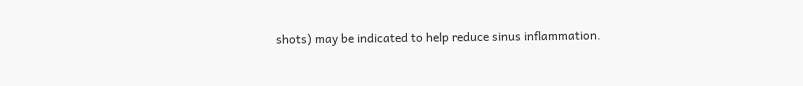shots) may be indicated to help reduce sinus inflammation.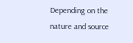Depending on the nature and source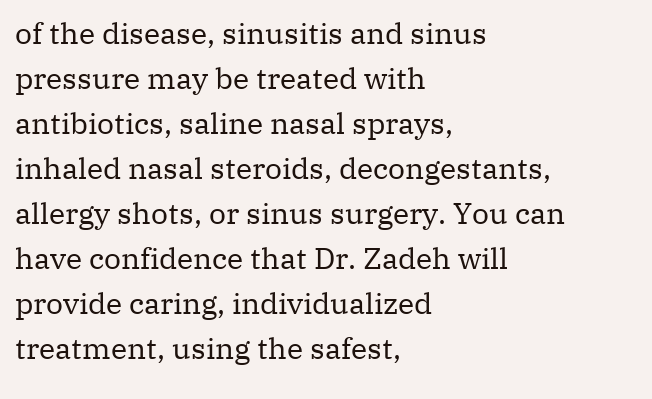of the disease, sinusitis and sinus pressure may be treated with antibiotics, saline nasal sprays, inhaled nasal steroids, decongestants, allergy shots, or sinus surgery. You can have confidence that Dr. Zadeh will provide caring, individualized treatment, using the safest,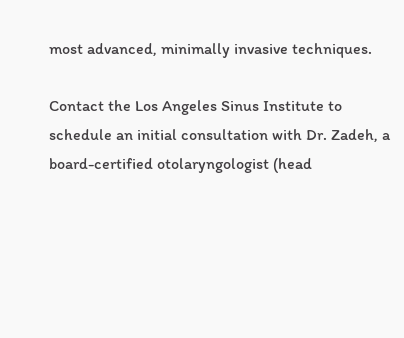most advanced, minimally invasive techniques.

Contact the Los Angeles Sinus Institute to schedule an initial consultation with Dr. Zadeh, a board-certified otolaryngologist (head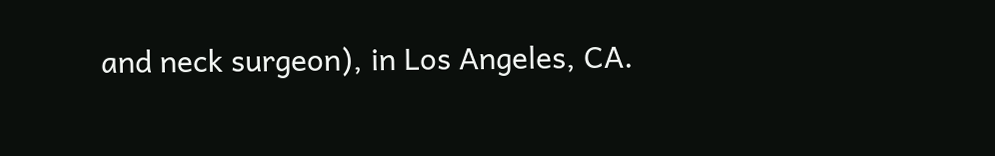and neck surgeon), in Los Angeles, CA.